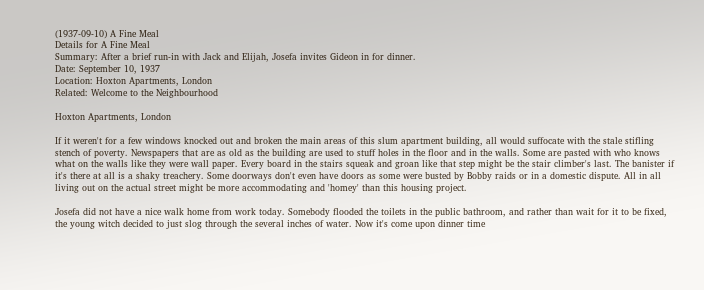(1937-09-10) A Fine Meal
Details for A Fine Meal
Summary: After a brief run-in with Jack and Elijah, Josefa invites Gideon in for dinner.
Date: September 10, 1937
Location: Hoxton Apartments, London
Related: Welcome to the Neighbourhood

Hoxton Apartments, London

If it weren't for a few windows knocked out and broken the main areas of this slum apartment building, all would suffocate with the stale stifling stench of poverty. Newspapers that are as old as the building are used to stuff holes in the floor and in the walls. Some are pasted with who knows what on the walls like they were wall paper. Every board in the stairs squeak and groan like that step might be the stair climber's last. The banister if it's there at all is a shaky treachery. Some doorways don't even have doors as some were busted by Bobby raids or in a domestic dispute. All in all living out on the actual street might be more accommodating and 'homey' than this housing project.

Josefa did not have a nice walk home from work today. Somebody flooded the toilets in the public bathroom, and rather than wait for it to be fixed, the young witch decided to just slog through the several inches of water. Now it's come upon dinner time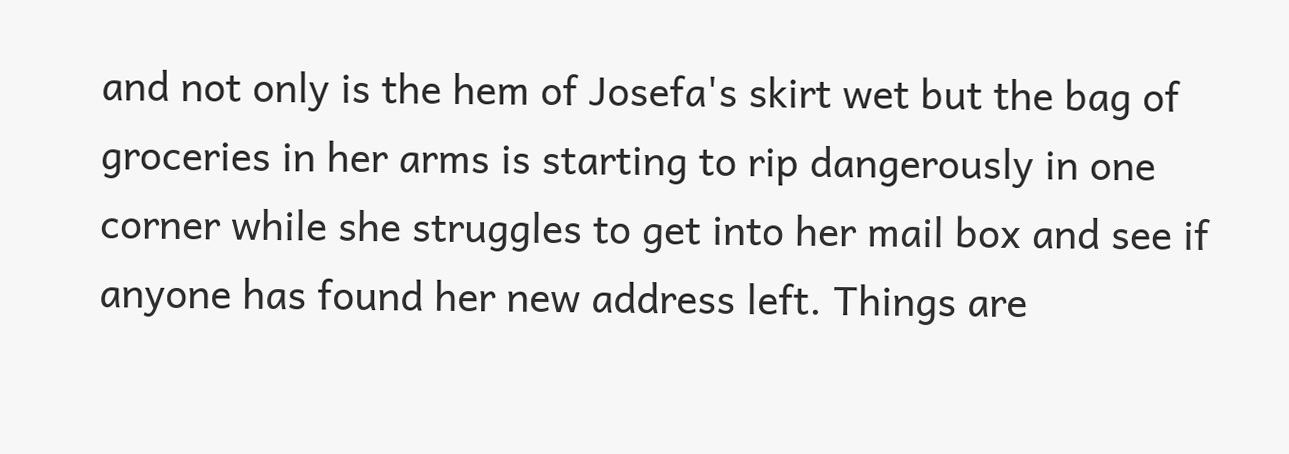and not only is the hem of Josefa's skirt wet but the bag of groceries in her arms is starting to rip dangerously in one corner while she struggles to get into her mail box and see if anyone has found her new address left. Things are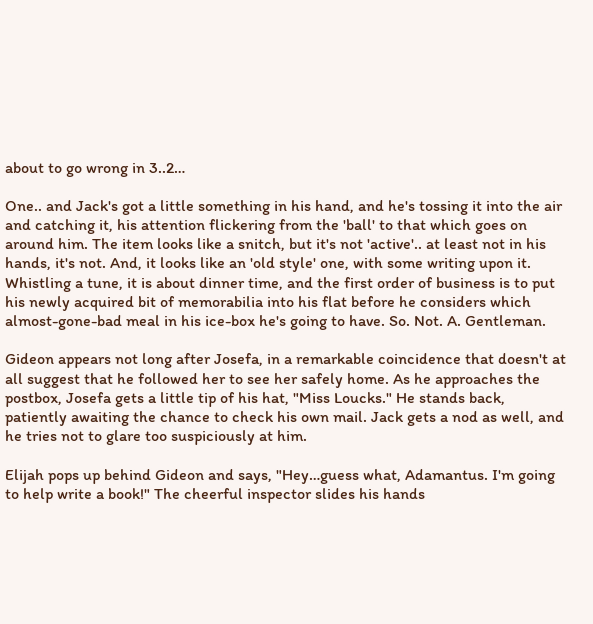about to go wrong in 3..2…

One.. and Jack's got a little something in his hand, and he's tossing it into the air and catching it, his attention flickering from the 'ball' to that which goes on around him. The item looks like a snitch, but it's not 'active'.. at least not in his hands, it's not. And, it looks like an 'old style' one, with some writing upon it. Whistling a tune, it is about dinner time, and the first order of business is to put his newly acquired bit of memorabilia into his flat before he considers which almost-gone-bad meal in his ice-box he's going to have. So. Not. A. Gentleman.

Gideon appears not long after Josefa, in a remarkable coincidence that doesn't at all suggest that he followed her to see her safely home. As he approaches the postbox, Josefa gets a little tip of his hat, "Miss Loucks." He stands back, patiently awaiting the chance to check his own mail. Jack gets a nod as well, and he tries not to glare too suspiciously at him.

Elijah pops up behind Gideon and says, "Hey…guess what, Adamantus. I'm going to help write a book!" The cheerful inspector slides his hands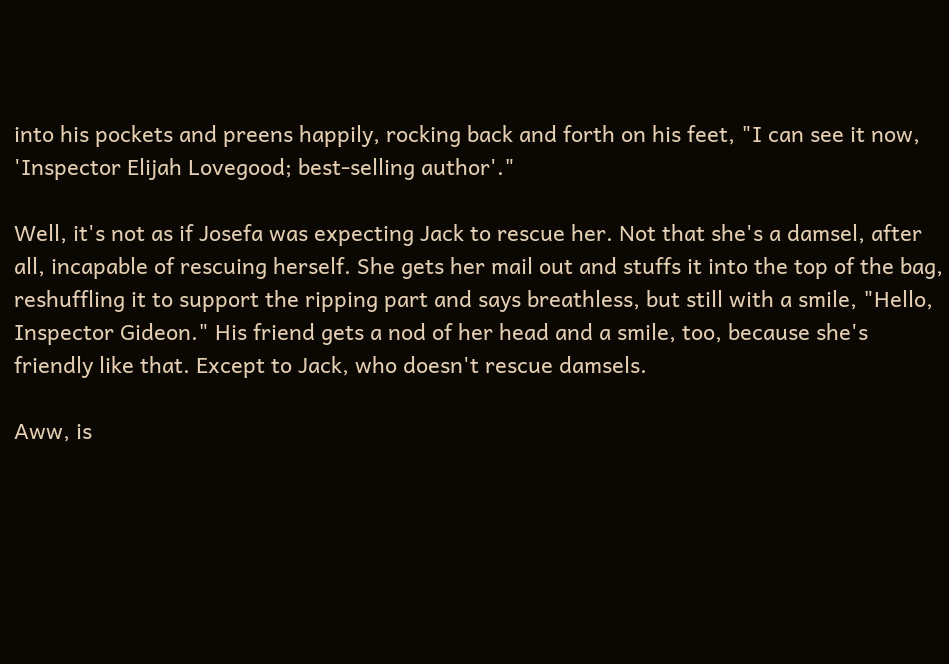into his pockets and preens happily, rocking back and forth on his feet, "I can see it now, 'Inspector Elijah Lovegood; best-selling author'."

Well, it's not as if Josefa was expecting Jack to rescue her. Not that she's a damsel, after all, incapable of rescuing herself. She gets her mail out and stuffs it into the top of the bag, reshuffling it to support the ripping part and says breathless, but still with a smile, "Hello, Inspector Gideon." His friend gets a nod of her head and a smile, too, because she's friendly like that. Except to Jack, who doesn't rescue damsels.

Aww, is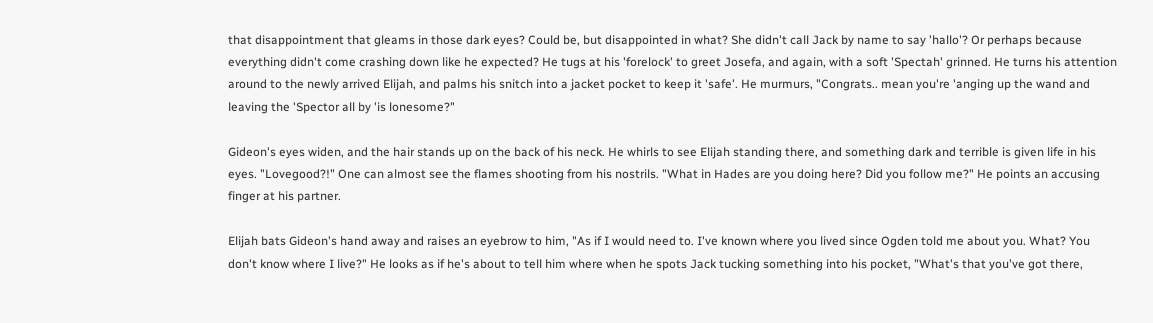that disappointment that gleams in those dark eyes? Could be, but disappointed in what? She didn't call Jack by name to say 'hallo'? Or perhaps because everything didn't come crashing down like he expected? He tugs at his 'forelock' to greet Josefa, and again, with a soft 'Spectah' grinned. He turns his attention around to the newly arrived Elijah, and palms his snitch into a jacket pocket to keep it 'safe'. He murmurs, "Congrats.. mean you're 'anging up the wand and leaving the 'Spector all by 'is lonesome?"

Gideon's eyes widen, and the hair stands up on the back of his neck. He whirls to see Elijah standing there, and something dark and terrible is given life in his eyes. "Lovegood?!" One can almost see the flames shooting from his nostrils. "What in Hades are you doing here? Did you follow me?" He points an accusing finger at his partner.

Elijah bats Gideon's hand away and raises an eyebrow to him, "As if I would need to. I've known where you lived since Ogden told me about you. What? You don't know where I live?" He looks as if he's about to tell him where when he spots Jack tucking something into his pocket, "What's that you've got there,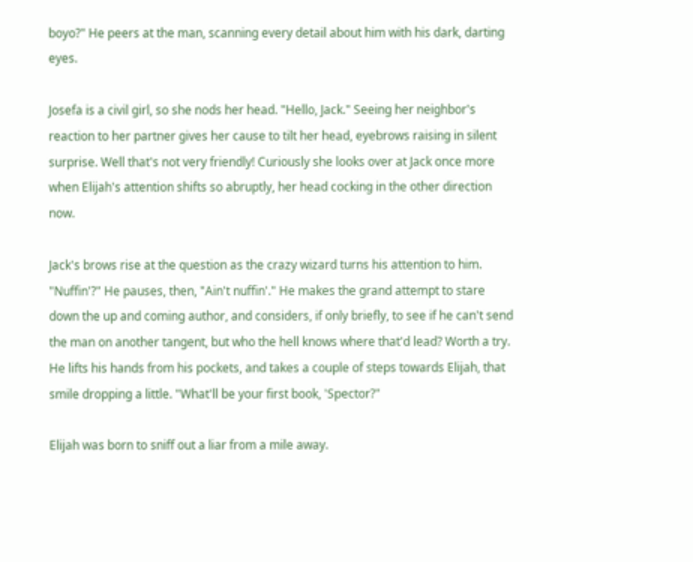boyo?" He peers at the man, scanning every detail about him with his dark, darting eyes.

Josefa is a civil girl, so she nods her head. "Hello, Jack." Seeing her neighbor's reaction to her partner gives her cause to tilt her head, eyebrows raising in silent surprise. Well that's not very friendly! Curiously she looks over at Jack once more when Elijah's attention shifts so abruptly, her head cocking in the other direction now.

Jack's brows rise at the question as the crazy wizard turns his attention to him. "Nuffin'?" He pauses, then, "Ain't nuffin'." He makes the grand attempt to stare down the up and coming author, and considers, if only briefly, to see if he can't send the man on another tangent, but who the hell knows where that'd lead? Worth a try. He lifts his hands from his pockets, and takes a couple of steps towards Elijah, that smile dropping a little. "What'll be your first book, 'Spector?"

Elijah was born to sniff out a liar from a mile away.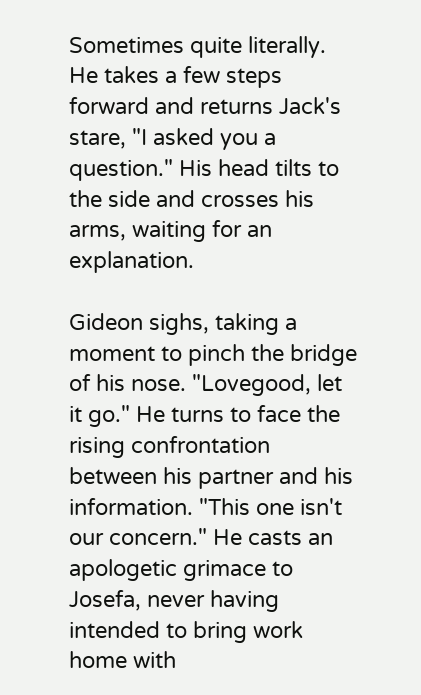Sometimes quite literally. He takes a few steps forward and returns Jack's stare, "I asked you a question." His head tilts to the side and crosses his arms, waiting for an explanation.

Gideon sighs, taking a moment to pinch the bridge of his nose. "Lovegood, let it go." He turns to face the rising confrontation between his partner and his information. "This one isn't our concern." He casts an apologetic grimace to Josefa, never having intended to bring work home with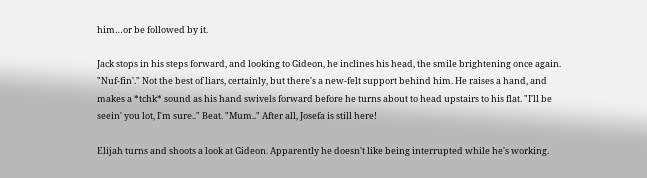him…or be followed by it.

Jack stops in his steps forward, and looking to Gideon, he inclines his head, the smile brightening once again. "Nuf-fin'." Not the best of liars, certainly, but there's a new-felt support behind him. He raises a hand, and makes a *tchk* sound as his hand swivels forward before he turns about to head upstairs to his flat. "I'll be seein' you lot, I'm sure.." Beat. "Mum.." After all, Josefa is still here!

Elijah turns and shoots a look at Gideon. Apparently he doesn't like being interrupted while he's working.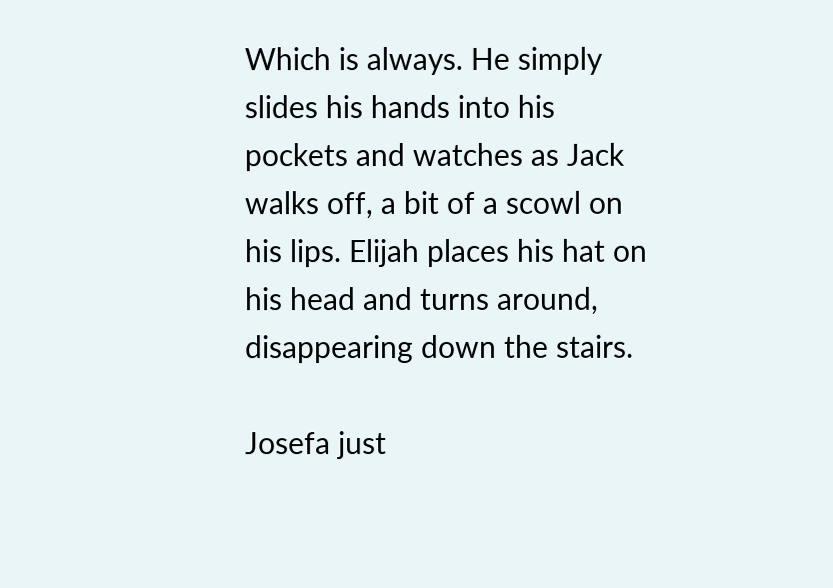Which is always. He simply slides his hands into his pockets and watches as Jack walks off, a bit of a scowl on his lips. Elijah places his hat on his head and turns around, disappearing down the stairs.

Josefa just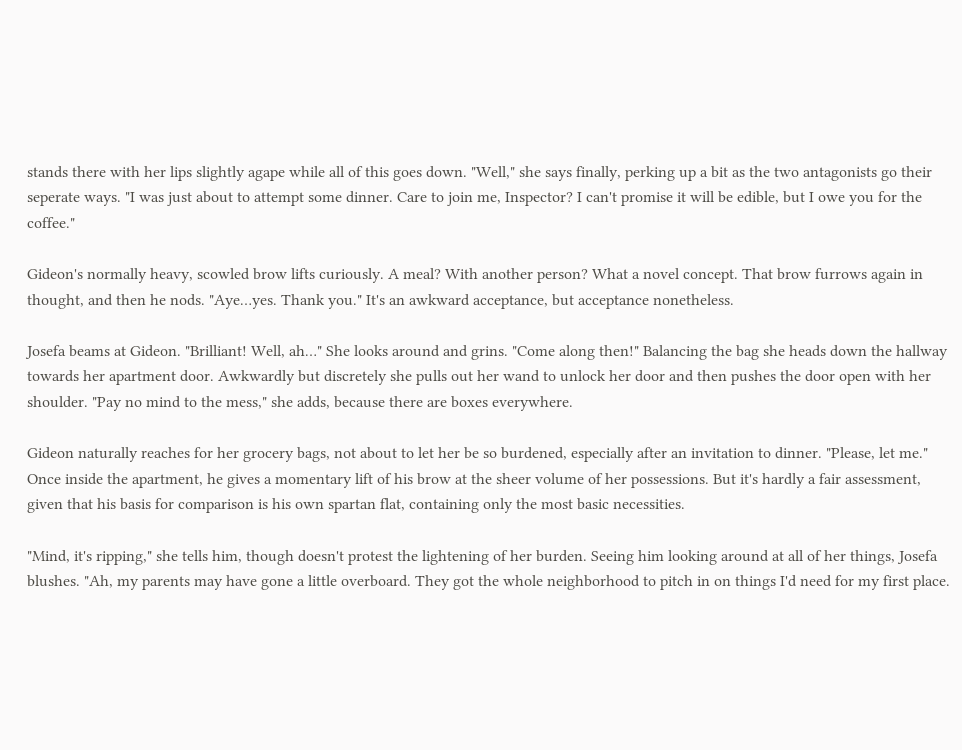stands there with her lips slightly agape while all of this goes down. "Well," she says finally, perking up a bit as the two antagonists go their seperate ways. "I was just about to attempt some dinner. Care to join me, Inspector? I can't promise it will be edible, but I owe you for the coffee."

Gideon's normally heavy, scowled brow lifts curiously. A meal? With another person? What a novel concept. That brow furrows again in thought, and then he nods. "Aye…yes. Thank you." It's an awkward acceptance, but acceptance nonetheless.

Josefa beams at Gideon. "Brilliant! Well, ah…" She looks around and grins. "Come along then!" Balancing the bag she heads down the hallway towards her apartment door. Awkwardly but discretely she pulls out her wand to unlock her door and then pushes the door open with her shoulder. "Pay no mind to the mess," she adds, because there are boxes everywhere.

Gideon naturally reaches for her grocery bags, not about to let her be so burdened, especially after an invitation to dinner. "Please, let me." Once inside the apartment, he gives a momentary lift of his brow at the sheer volume of her possessions. But it's hardly a fair assessment, given that his basis for comparison is his own spartan flat, containing only the most basic necessities.

"Mind, it's ripping," she tells him, though doesn't protest the lightening of her burden. Seeing him looking around at all of her things, Josefa blushes. "Ah, my parents may have gone a little overboard. They got the whole neighborhood to pitch in on things I'd need for my first place.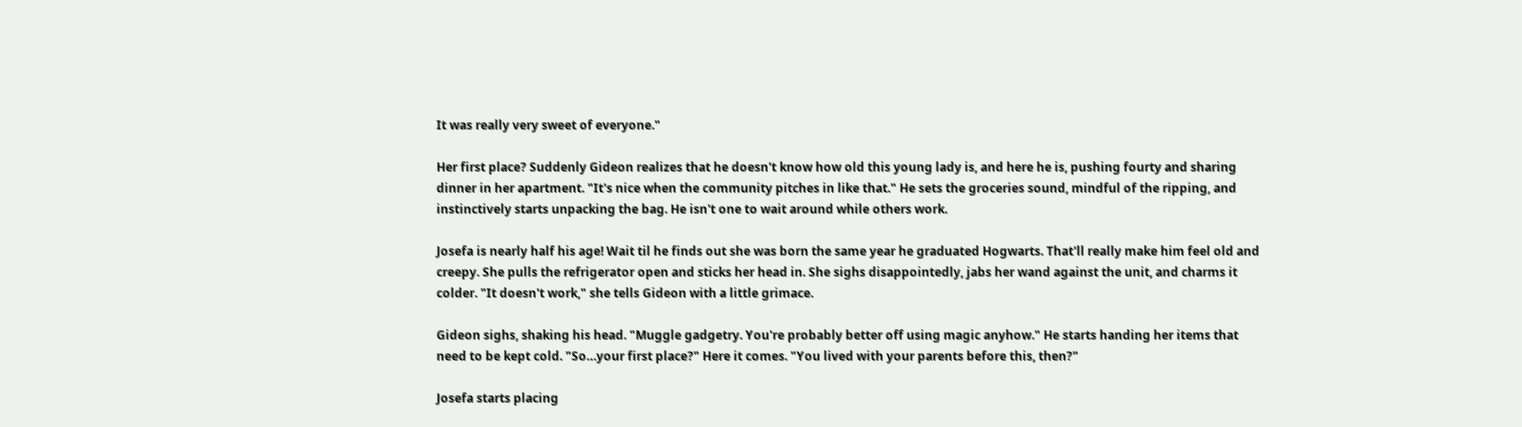It was really very sweet of everyone."

Her first place? Suddenly Gideon realizes that he doesn't know how old this young lady is, and here he is, pushing fourty and sharing dinner in her apartment. "It's nice when the community pitches in like that." He sets the groceries sound, mindful of the ripping, and instinctively starts unpacking the bag. He isn't one to wait around while others work.

Josefa is nearly half his age! Wait til he finds out she was born the same year he graduated Hogwarts. That'll really make him feel old and creepy. She pulls the refrigerator open and sticks her head in. She sighs disappointedly, jabs her wand against the unit, and charms it colder. "It doesn't work," she tells Gideon with a little grimace.

Gideon sighs, shaking his head. "Muggle gadgetry. You're probably better off using magic anyhow." He starts handing her items that need to be kept cold. "So…your first place?" Here it comes. "You lived with your parents before this, then?"

Josefa starts placing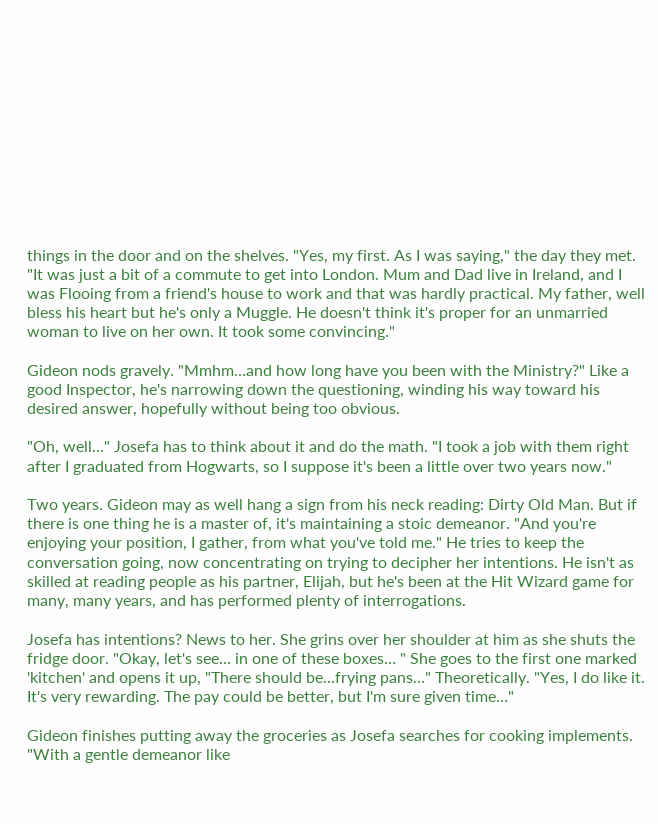things in the door and on the shelves. "Yes, my first. As I was saying," the day they met. "It was just a bit of a commute to get into London. Mum and Dad live in Ireland, and I was Flooing from a friend's house to work and that was hardly practical. My father, well bless his heart but he's only a Muggle. He doesn't think it's proper for an unmarried woman to live on her own. It took some convincing."

Gideon nods gravely. "Mmhm…and how long have you been with the Ministry?" Like a good Inspector, he's narrowing down the questioning, winding his way toward his desired answer, hopefully without being too obvious.

"Oh, well…" Josefa has to think about it and do the math. "I took a job with them right after I graduated from Hogwarts, so I suppose it's been a little over two years now."

Two years. Gideon may as well hang a sign from his neck reading: Dirty Old Man. But if there is one thing he is a master of, it's maintaining a stoic demeanor. "And you're enjoying your position, I gather, from what you've told me." He tries to keep the conversation going, now concentrating on trying to decipher her intentions. He isn't as skilled at reading people as his partner, Elijah, but he's been at the Hit Wizard game for many, many years, and has performed plenty of interrogations.

Josefa has intentions? News to her. She grins over her shoulder at him as she shuts the fridge door. "Okay, let's see… in one of these boxes… " She goes to the first one marked 'kitchen' and opens it up, "There should be…frying pans…" Theoretically. "Yes, I do like it. It's very rewarding. The pay could be better, but I'm sure given time…"

Gideon finishes putting away the groceries as Josefa searches for cooking implements. "With a gentle demeanor like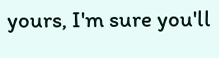yours, I'm sure you'll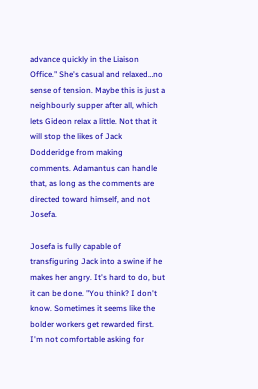advance quickly in the Liaison Office." She's casual and relaxed…no sense of tension. Maybe this is just a neighbourly supper after all, which lets Gideon relax a little. Not that it will stop the likes of Jack Dodderidge from making comments. Adamantus can handle that, as long as the comments are directed toward himself, and not Josefa.

Josefa is fully capable of transfiguring Jack into a swine if he makes her angry. It's hard to do, but it can be done. "You think? I don't know. Sometimes it seems like the bolder workers get rewarded first. I'm not comfortable asking for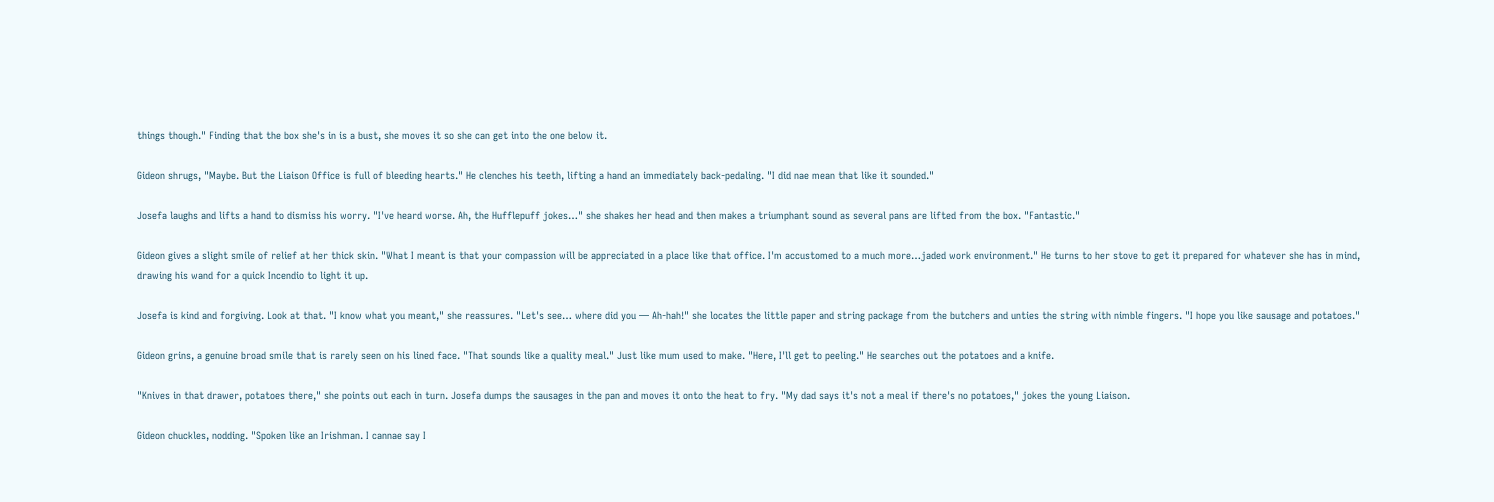things though." Finding that the box she's in is a bust, she moves it so she can get into the one below it.

Gideon shrugs, "Maybe. But the Liaison Office is full of bleeding hearts." He clenches his teeth, lifting a hand an immediately back-pedaling. "I did nae mean that like it sounded."

Josefa laughs and lifts a hand to dismiss his worry. "I've heard worse. Ah, the Hufflepuff jokes…" she shakes her head and then makes a triumphant sound as several pans are lifted from the box. "Fantastic."

Gideon gives a slight smile of relief at her thick skin. "What I meant is that your compassion will be appreciated in a place like that office. I'm accustomed to a much more…jaded work environment." He turns to her stove to get it prepared for whatever she has in mind, drawing his wand for a quick Incendio to light it up.

Josefa is kind and forgiving. Look at that. "I know what you meant," she reassures. "Let's see… where did you — Ah-hah!" she locates the little paper and string package from the butchers and unties the string with nimble fingers. "I hope you like sausage and potatoes."

Gideon grins, a genuine broad smile that is rarely seen on his lined face. "That sounds like a quality meal." Just like mum used to make. "Here, I'll get to peeling." He searches out the potatoes and a knife.

"Knives in that drawer, potatoes there," she points out each in turn. Josefa dumps the sausages in the pan and moves it onto the heat to fry. "My dad says it's not a meal if there's no potatoes," jokes the young Liaison.

Gideon chuckles, nodding. "Spoken like an Irishman. I cannae say I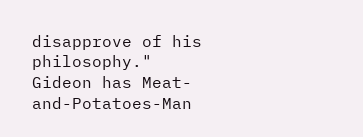disapprove of his philosophy." Gideon has Meat-and-Potatoes-Man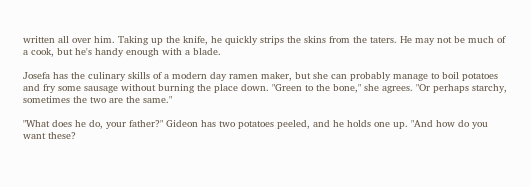written all over him. Taking up the knife, he quickly strips the skins from the taters. He may not be much of a cook, but he's handy enough with a blade.

Josefa has the culinary skills of a modern day ramen maker, but she can probably manage to boil potatoes and fry some sausage without burning the place down. "Green to the bone," she agrees. "Or perhaps starchy, sometimes the two are the same."

"What does he do, your father?" Gideon has two potatoes peeled, and he holds one up. "And how do you want these?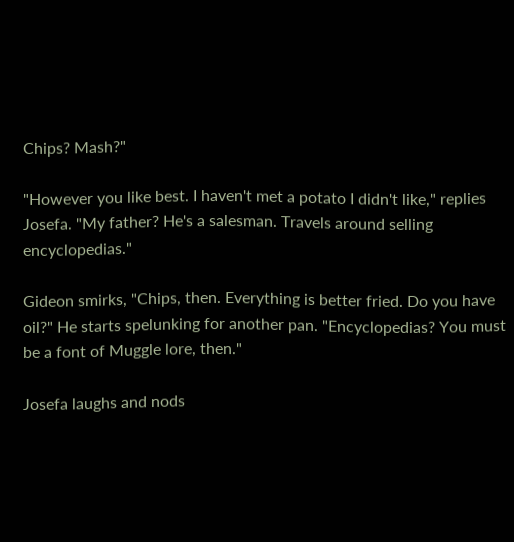Chips? Mash?"

"However you like best. I haven't met a potato I didn't like," replies Josefa. "My father? He's a salesman. Travels around selling encyclopedias."

Gideon smirks, "Chips, then. Everything is better fried. Do you have oil?" He starts spelunking for another pan. "Encyclopedias? You must be a font of Muggle lore, then."

Josefa laughs and nods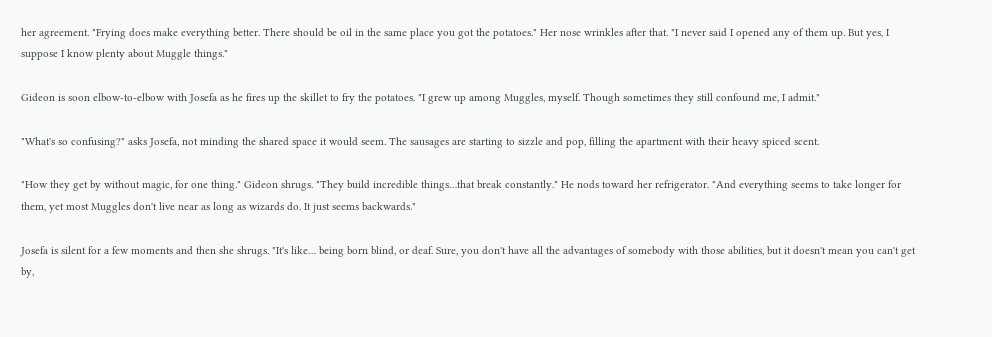her agreement. "Frying does make everything better. There should be oil in the same place you got the potatoes." Her nose wrinkles after that. "I never said I opened any of them up. But yes, I suppose I know plenty about Muggle things."

Gideon is soon elbow-to-elbow with Josefa as he fires up the skillet to fry the potatoes. "I grew up among Muggles, myself. Though sometimes they still confound me, I admit."

"What's so confusing?" asks Josefa, not minding the shared space it would seem. The sausages are starting to sizzle and pop, filling the apartment with their heavy spiced scent.

"How they get by without magic, for one thing." Gideon shrugs. "They build incredible things…that break constantly." He nods toward her refrigerator. "And everything seems to take longer for them, yet most Muggles don't live near as long as wizards do. It just seems backwards."

Josefa is silent for a few moments and then she shrugs. "It's like… being born blind, or deaf. Sure, you don't have all the advantages of somebody with those abilities, but it doesn't mean you can't get by,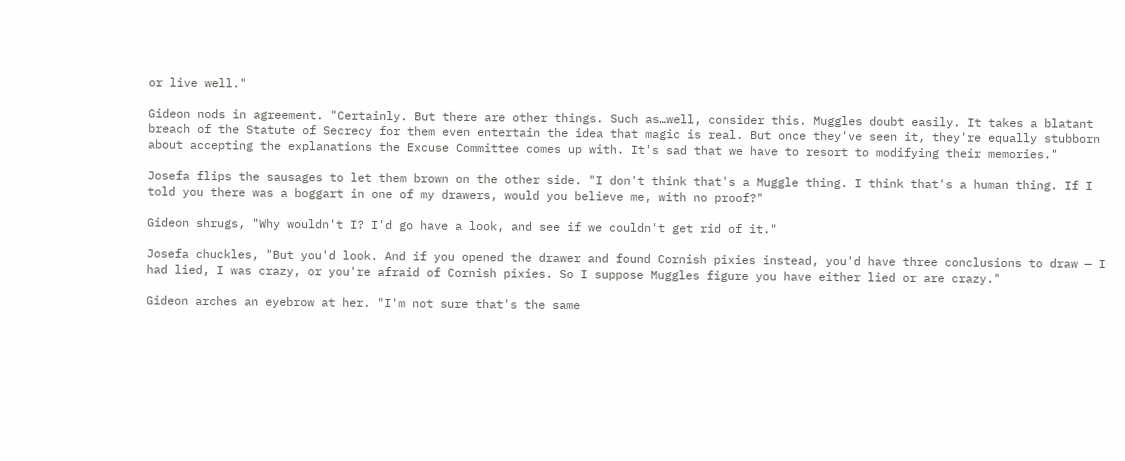or live well."

Gideon nods in agreement. "Certainly. But there are other things. Such as…well, consider this. Muggles doubt easily. It takes a blatant breach of the Statute of Secrecy for them even entertain the idea that magic is real. But once they've seen it, they're equally stubborn about accepting the explanations the Excuse Committee comes up with. It's sad that we have to resort to modifying their memories."

Josefa flips the sausages to let them brown on the other side. "I don't think that's a Muggle thing. I think that's a human thing. If I told you there was a boggart in one of my drawers, would you believe me, with no proof?"

Gideon shrugs, "Why wouldn't I? I'd go have a look, and see if we couldn't get rid of it."

Josefa chuckles, "But you'd look. And if you opened the drawer and found Cornish pixies instead, you'd have three conclusions to draw — I had lied, I was crazy, or you're afraid of Cornish pixies. So I suppose Muggles figure you have either lied or are crazy."

Gideon arches an eyebrow at her. "I'm not sure that's the same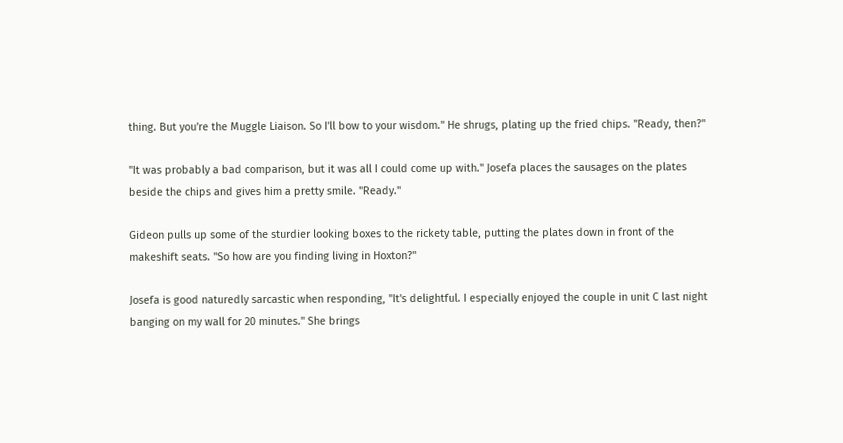thing. But you're the Muggle Liaison. So I'll bow to your wisdom." He shrugs, plating up the fried chips. "Ready, then?"

"It was probably a bad comparison, but it was all I could come up with." Josefa places the sausages on the plates beside the chips and gives him a pretty smile. "Ready."

Gideon pulls up some of the sturdier looking boxes to the rickety table, putting the plates down in front of the makeshift seats. "So how are you finding living in Hoxton?"

Josefa is good naturedly sarcastic when responding, "It's delightful. I especially enjoyed the couple in unit C last night banging on my wall for 20 minutes." She brings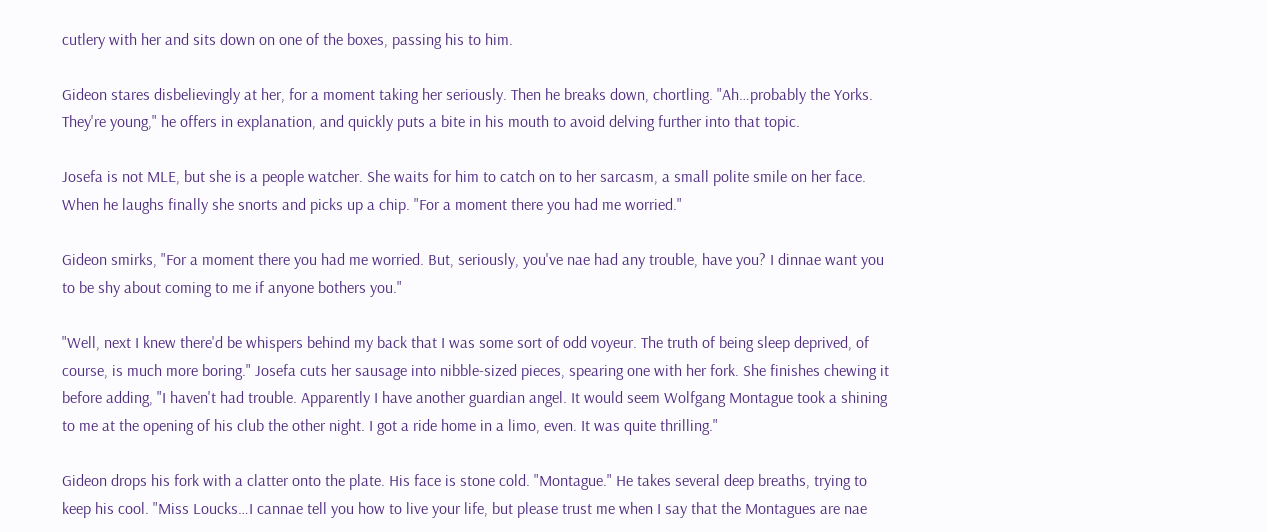cutlery with her and sits down on one of the boxes, passing his to him.

Gideon stares disbelievingly at her, for a moment taking her seriously. Then he breaks down, chortling. "Ah…probably the Yorks. They're young," he offers in explanation, and quickly puts a bite in his mouth to avoid delving further into that topic.

Josefa is not MLE, but she is a people watcher. She waits for him to catch on to her sarcasm, a small polite smile on her face. When he laughs finally she snorts and picks up a chip. "For a moment there you had me worried."

Gideon smirks, "For a moment there you had me worried. But, seriously, you've nae had any trouble, have you? I dinnae want you to be shy about coming to me if anyone bothers you."

"Well, next I knew there'd be whispers behind my back that I was some sort of odd voyeur. The truth of being sleep deprived, of course, is much more boring." Josefa cuts her sausage into nibble-sized pieces, spearing one with her fork. She finishes chewing it before adding, "I haven't had trouble. Apparently I have another guardian angel. It would seem Wolfgang Montague took a shining to me at the opening of his club the other night. I got a ride home in a limo, even. It was quite thrilling."

Gideon drops his fork with a clatter onto the plate. His face is stone cold. "Montague." He takes several deep breaths, trying to keep his cool. "Miss Loucks…I cannae tell you how to live your life, but please trust me when I say that the Montagues are nae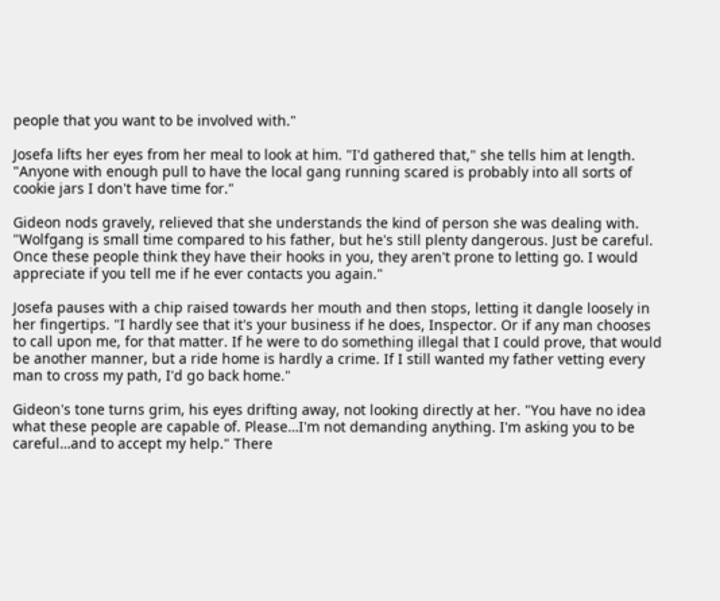people that you want to be involved with."

Josefa lifts her eyes from her meal to look at him. "I'd gathered that," she tells him at length. "Anyone with enough pull to have the local gang running scared is probably into all sorts of cookie jars I don't have time for."

Gideon nods gravely, relieved that she understands the kind of person she was dealing with. "Wolfgang is small time compared to his father, but he's still plenty dangerous. Just be careful. Once these people think they have their hooks in you, they aren't prone to letting go. I would appreciate if you tell me if he ever contacts you again."

Josefa pauses with a chip raised towards her mouth and then stops, letting it dangle loosely in her fingertips. "I hardly see that it's your business if he does, Inspector. Or if any man chooses to call upon me, for that matter. If he were to do something illegal that I could prove, that would be another manner, but a ride home is hardly a crime. If I still wanted my father vetting every man to cross my path, I'd go back home."

Gideon's tone turns grim, his eyes drifting away, not looking directly at her. "You have no idea what these people are capable of. Please…I'm not demanding anything. I'm asking you to be careful…and to accept my help." There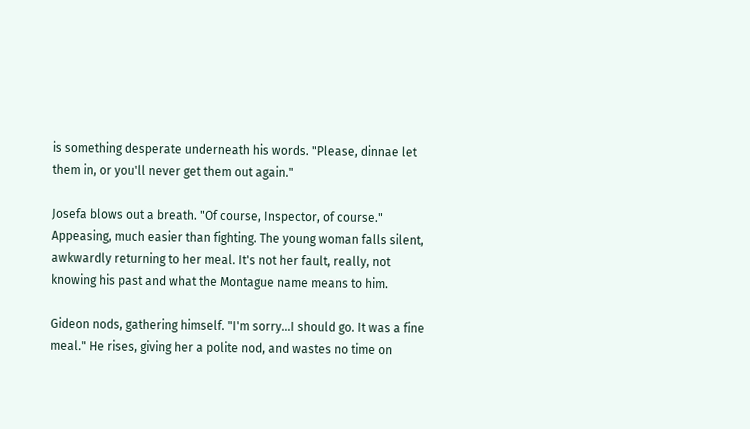is something desperate underneath his words. "Please, dinnae let them in, or you'll never get them out again."

Josefa blows out a breath. "Of course, Inspector, of course." Appeasing, much easier than fighting. The young woman falls silent, awkwardly returning to her meal. It's not her fault, really, not knowing his past and what the Montague name means to him.

Gideon nods, gathering himself. "I'm sorry…I should go. It was a fine meal." He rises, giving her a polite nod, and wastes no time on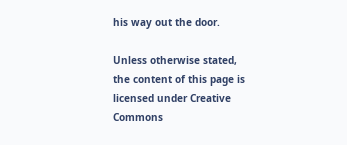his way out the door.

Unless otherwise stated, the content of this page is licensed under Creative Commons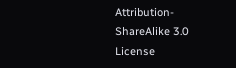Attribution-ShareAlike 3.0 License